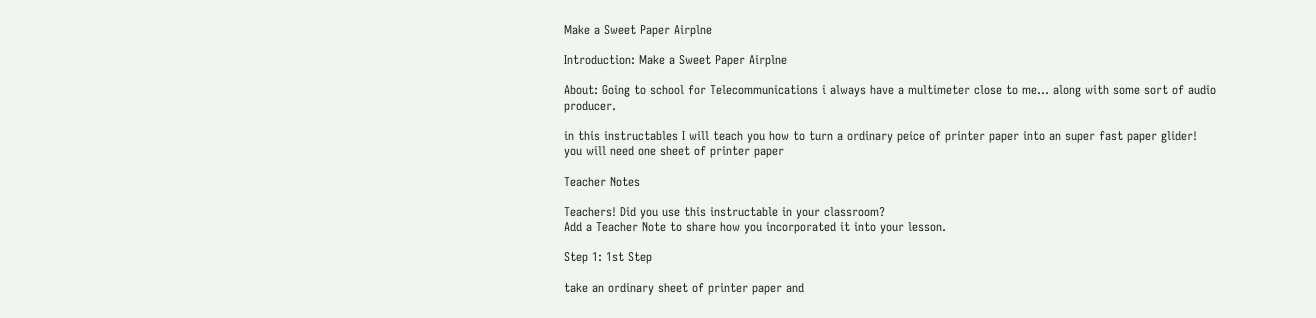Make a Sweet Paper Airplne

Introduction: Make a Sweet Paper Airplne

About: Going to school for Telecommunications i always have a multimeter close to me... along with some sort of audio producer.

in this instructables I will teach you how to turn a ordinary peice of printer paper into an super fast paper glider!
you will need one sheet of printer paper

Teacher Notes

Teachers! Did you use this instructable in your classroom?
Add a Teacher Note to share how you incorporated it into your lesson.

Step 1: 1st Step

take an ordinary sheet of printer paper and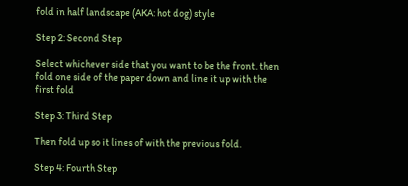fold in half landscape (AKA: hot dog) style

Step 2: Second Step

Select whichever side that you want to be the front. then fold one side of the paper down and line it up with the first fold

Step 3: Third Step

Then fold up so it lines of with the previous fold.

Step 4: Fourth Step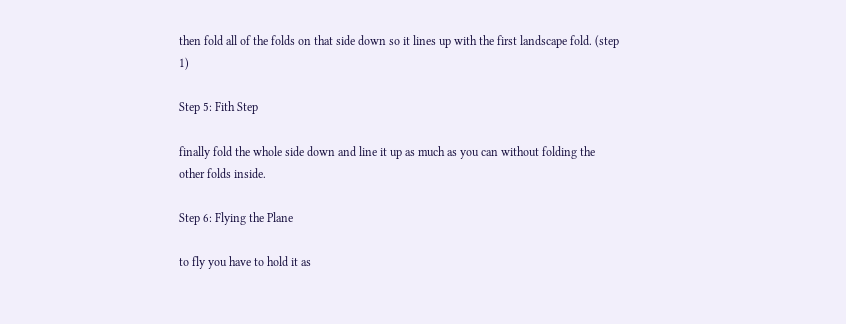then fold all of the folds on that side down so it lines up with the first landscape fold. (step 1)

Step 5: Fith Step

finally fold the whole side down and line it up as much as you can without folding the other folds inside.

Step 6: Flying the Plane

to fly you have to hold it as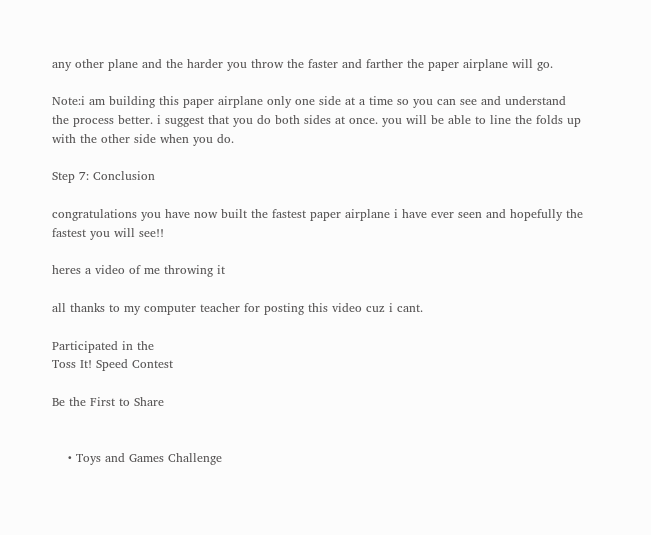any other plane and the harder you throw the faster and farther the paper airplane will go.

Note:i am building this paper airplane only one side at a time so you can see and understand the process better. i suggest that you do both sides at once. you will be able to line the folds up with the other side when you do.

Step 7: Conclusion

congratulations you have now built the fastest paper airplane i have ever seen and hopefully the fastest you will see!!

heres a video of me throwing it

all thanks to my computer teacher for posting this video cuz i cant.

Participated in the
Toss It! Speed Contest

Be the First to Share


    • Toys and Games Challenge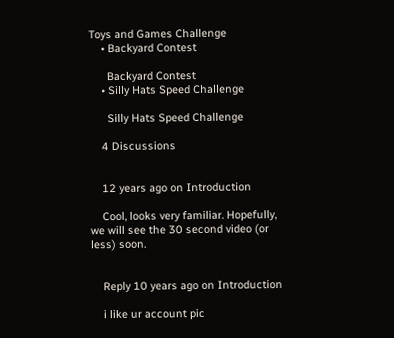Toys and Games Challenge
    • Backyard Contest

      Backyard Contest
    • Silly Hats Speed Challenge

      Silly Hats Speed Challenge

    4 Discussions


    12 years ago on Introduction

    Cool, looks very familiar. Hopefully, we will see the 30 second video (or less) soon.


    Reply 10 years ago on Introduction

    i like ur account pic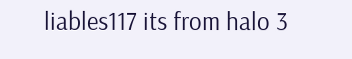liables117 its from halo 3